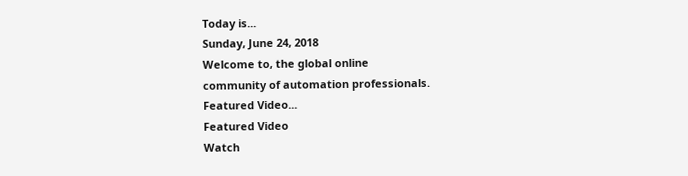Today is...
Sunday, June 24, 2018
Welcome to, the global online
community of automation professionals.
Featured Video...
Featured Video
Watch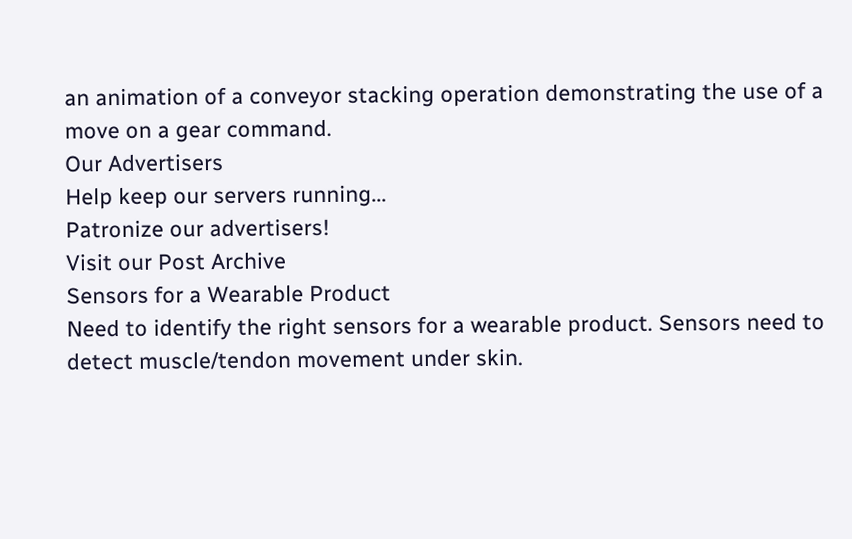an animation of a conveyor stacking operation demonstrating the use of a move on a gear command.
Our Advertisers
Help keep our servers running...
Patronize our advertisers!
Visit our Post Archive
Sensors for a Wearable Product
Need to identify the right sensors for a wearable product. Sensors need to detect muscle/tendon movement under skin.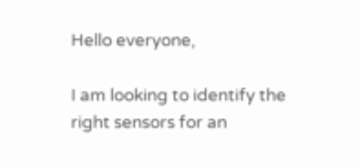Hello everyone,

I am looking to identify the right sensors for an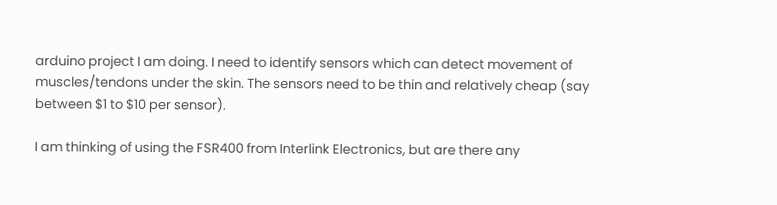arduino project I am doing. I need to identify sensors which can detect movement of muscles/tendons under the skin. The sensors need to be thin and relatively cheap (say between $1 to $10 per sensor).

I am thinking of using the FSR400 from Interlink Electronics, but are there any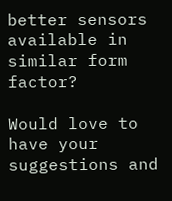better sensors available in similar form factor?

Would love to have your suggestions and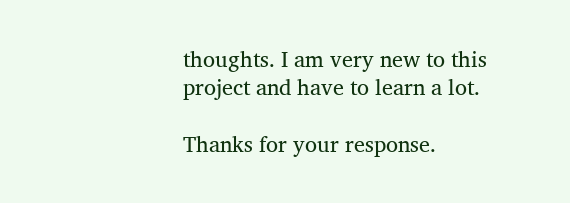thoughts. I am very new to this project and have to learn a lot.

Thanks for your response.